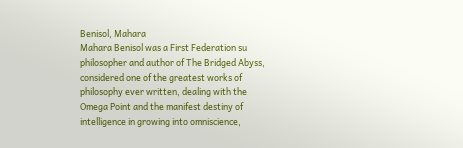Benisol, Mahara
Mahara Benisol was a First Federation su philosopher and author of The Bridged Abyss, considered one of the greatest works of philosophy ever written, dealing with the Omega Point and the manifest destiny of intelligence in growing into omniscience,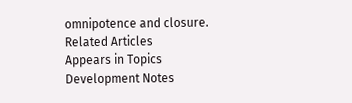omnipotence and closure.
Related Articles
Appears in Topics
Development Notes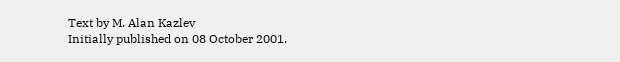Text by M. Alan Kazlev
Initially published on 08 October 2001.